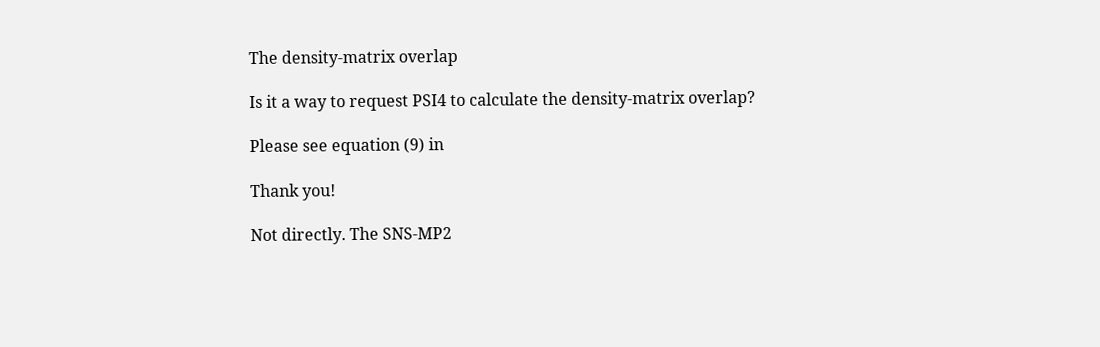The density-matrix overlap

Is it a way to request PSI4 to calculate the density-matrix overlap?

Please see equation (9) in

Thank you!

Not directly. The SNS-MP2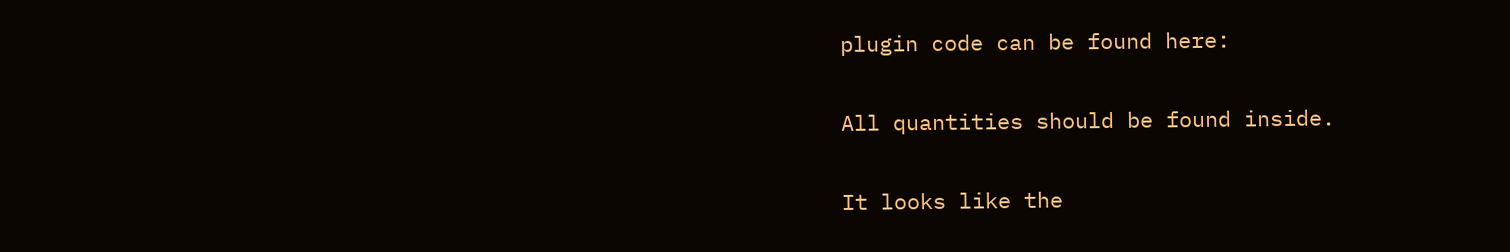plugin code can be found here:

All quantities should be found inside.

It looks like the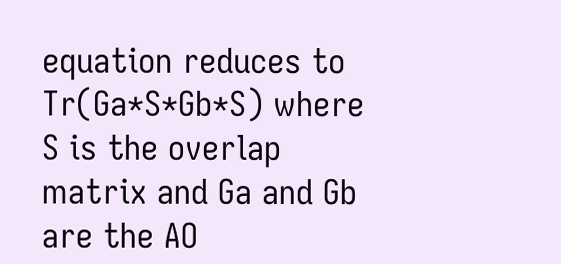equation reduces to Tr(Ga*S*Gb*S) where S is the overlap matrix and Ga and Gb are the AO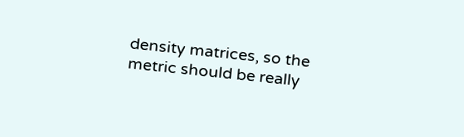density matrices, so the metric should be really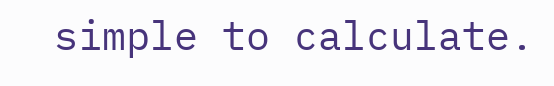simple to calculate.